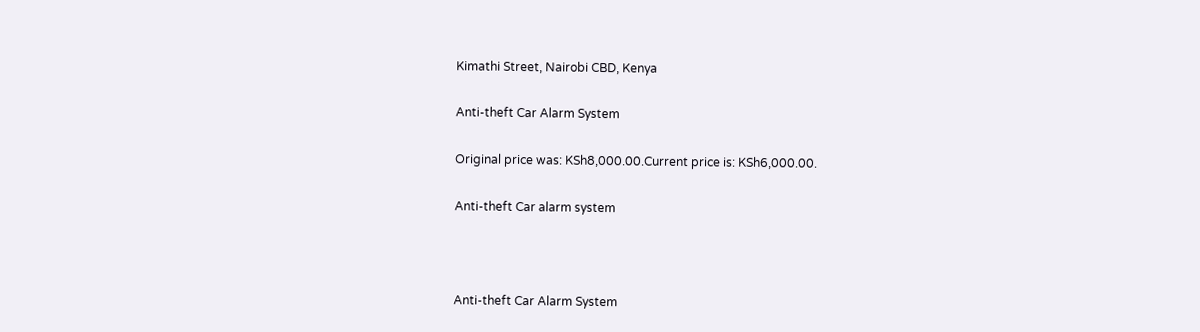Kimathi Street, Nairobi CBD, Kenya

Anti-theft Car Alarm System

Original price was: KSh8,000.00.Current price is: KSh6,000.00.

Anti-theft Car alarm system



Anti-theft Car Alarm System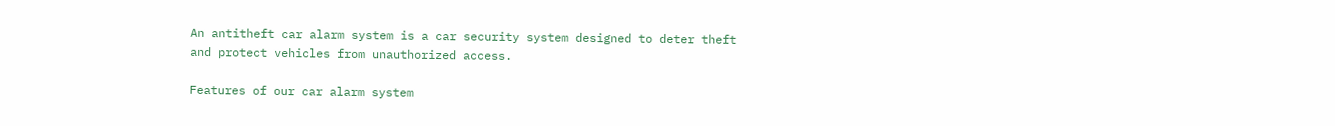An antitheft car alarm system is a car security system designed to deter theft and protect vehicles from unauthorized access.

Features of our car alarm system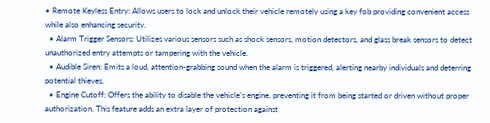• Remote Keyless Entry: Allows users to lock and unlock their vehicle remotely using a key fob providing convenient access while also enhancing security.
  • Alarm Trigger Sensors: Utilizes various sensors such as shock sensors, motion detectors, and glass break sensors to detect unauthorized entry attempts or tampering with the vehicle.
  • Audible Siren: Emits a loud, attention-grabbing sound when the alarm is triggered, alerting nearby individuals and deterring potential thieves.
  • Engine Cutoff: Offers the ability to disable the vehicle's engine, preventing it from being started or driven without proper authorization. This feature adds an extra layer of protection against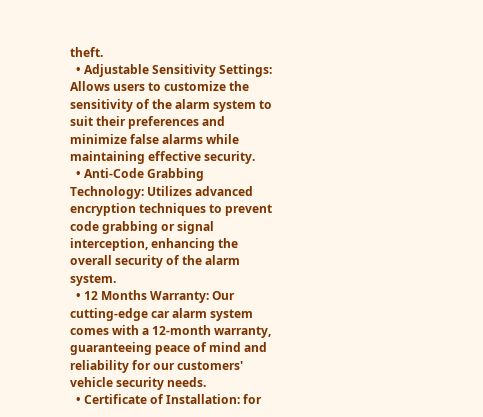theft.
  • Adjustable Sensitivity Settings: Allows users to customize the sensitivity of the alarm system to suit their preferences and minimize false alarms while maintaining effective security.
  • Anti-Code Grabbing Technology: Utilizes advanced encryption techniques to prevent code grabbing or signal interception, enhancing the overall security of the alarm system.
  • 12 Months Warranty: Our cutting-edge car alarm system comes with a 12-month warranty, guaranteeing peace of mind and reliability for our customers' vehicle security needs.
  • Certificate of Installation: for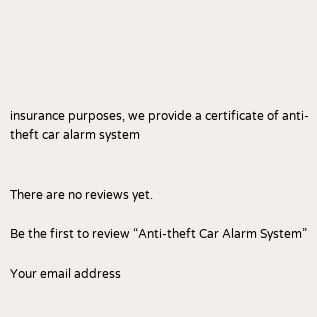insurance purposes, we provide a certificate of anti-theft car alarm system


There are no reviews yet.

Be the first to review “Anti-theft Car Alarm System”

Your email address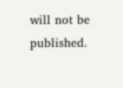will not be published.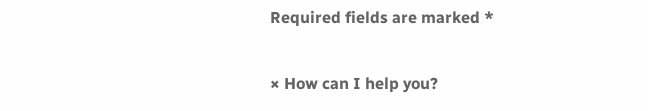Required fields are marked *

× How can I help you?